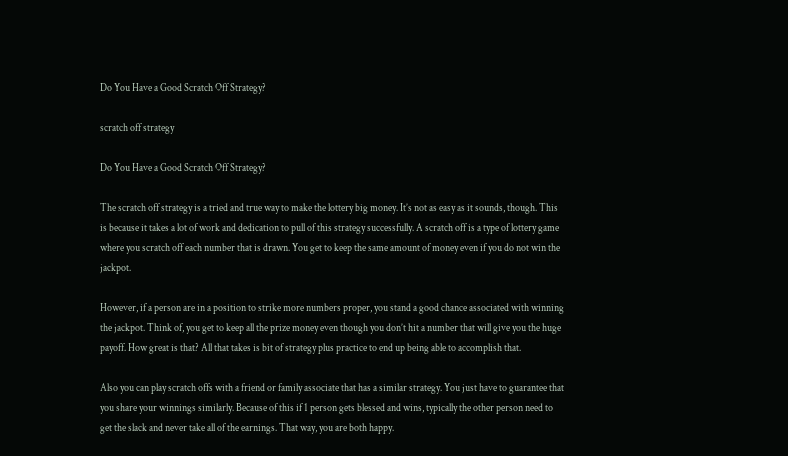Do You Have a Good Scratch Off Strategy?

scratch off strategy

Do You Have a Good Scratch Off Strategy?

The scratch off strategy is a tried and true way to make the lottery big money. It’s not as easy as it sounds, though. This is because it takes a lot of work and dedication to pull of this strategy successfully. A scratch off is a type of lottery game where you scratch off each number that is drawn. You get to keep the same amount of money even if you do not win the jackpot.

However, if a person are in a position to strike more numbers proper, you stand a good chance associated with winning the jackpot. Think of, you get to keep all the prize money even though you don’t hit a number that will give you the huge payoff. How great is that? All that takes is bit of strategy plus practice to end up being able to accomplish that.

Also you can play scratch offs with a friend or family associate that has a similar strategy. You just have to guarantee that you share your winnings similarly. Because of this if 1 person gets blessed and wins, typically the other person need to get the slack and never take all of the earnings. That way, you are both happy.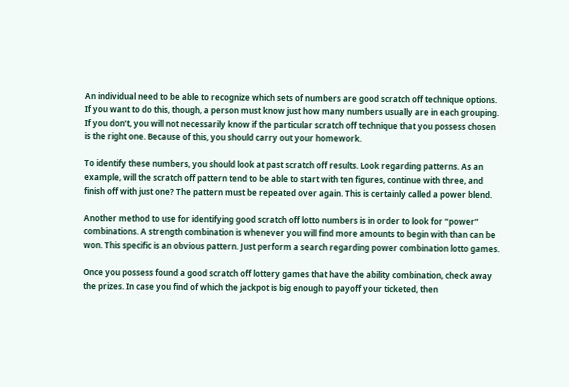An individual need to be able to recognize which sets of numbers are good scratch off technique options. If you want to do this, though, a person must know just how many numbers usually are in each grouping. If you don’t, you will not necessarily know if the particular scratch off technique that you possess chosen is the right one. Because of this, you should carry out your homework.

To identify these numbers, you should look at past scratch off results. Look regarding patterns. As an example, will the scratch off pattern tend to be able to start with ten figures, continue with three, and finish off with just one? The pattern must be repeated over again. This is certainly called a power blend.

Another method to use for identifying good scratch off lotto numbers is in order to look for “power” combinations. A strength combination is whenever you will find more amounts to begin with than can be won. This specific is an obvious pattern. Just perform a search regarding power combination lotto games.

Once you possess found a good scratch off lottery games that have the ability combination, check away the prizes. In case you find of which the jackpot is big enough to payoff your ticketed, then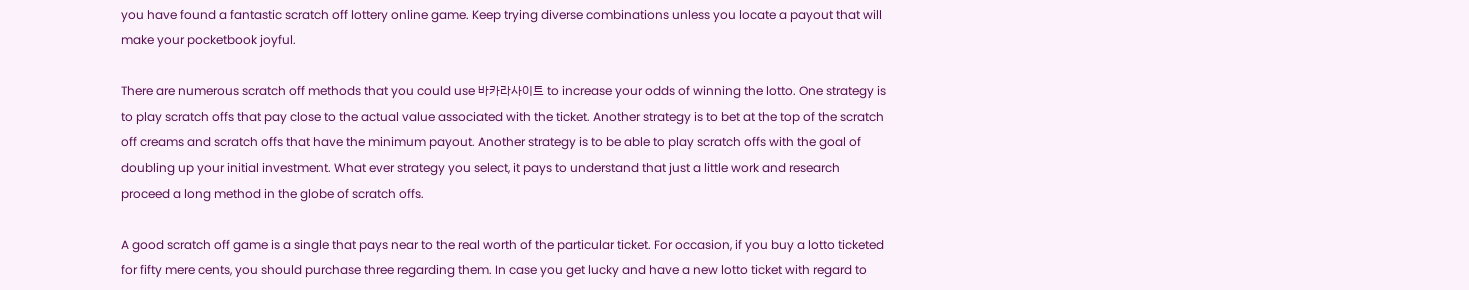you have found a fantastic scratch off lottery online game. Keep trying diverse combinations unless you locate a payout that will make your pocketbook joyful.

There are numerous scratch off methods that you could use 바카라사이트 to increase your odds of winning the lotto. One strategy is to play scratch offs that pay close to the actual value associated with the ticket. Another strategy is to bet at the top of the scratch off creams and scratch offs that have the minimum payout. Another strategy is to be able to play scratch offs with the goal of doubling up your initial investment. What ever strategy you select, it pays to understand that just a little work and research proceed a long method in the globe of scratch offs.

A good scratch off game is a single that pays near to the real worth of the particular ticket. For occasion, if you buy a lotto ticketed for fifty mere cents, you should purchase three regarding them. In case you get lucky and have a new lotto ticket with regard to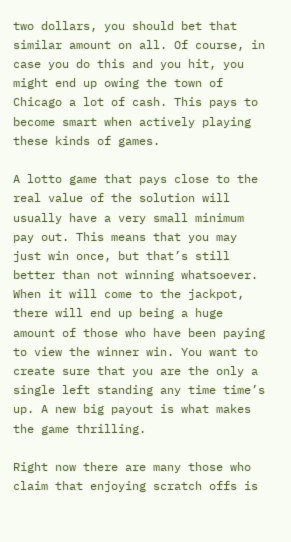two dollars, you should bet that similar amount on all. Of course, in case you do this and you hit, you might end up owing the town of Chicago a lot of cash. This pays to become smart when actively playing these kinds of games.

A lotto game that pays close to the real value of the solution will usually have a very small minimum pay out. This means that you may just win once, but that’s still better than not winning whatsoever. When it will come to the jackpot, there will end up being a huge amount of those who have been paying to view the winner win. You want to create sure that you are the only a single left standing any time time’s up. A new big payout is what makes the game thrilling.

Right now there are many those who claim that enjoying scratch offs is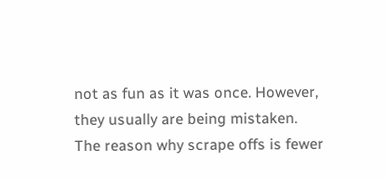not as fun as it was once. However, they usually are being mistaken. The reason why scrape offs is fewer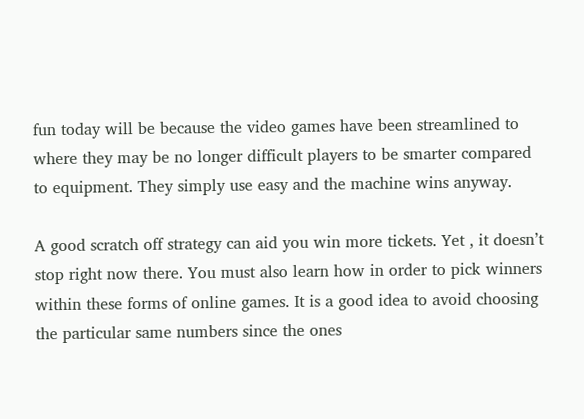fun today will be because the video games have been streamlined to where they may be no longer difficult players to be smarter compared to equipment. They simply use easy and the machine wins anyway.

A good scratch off strategy can aid you win more tickets. Yet , it doesn’t stop right now there. You must also learn how in order to pick winners within these forms of online games. It is a good idea to avoid choosing the particular same numbers since the ones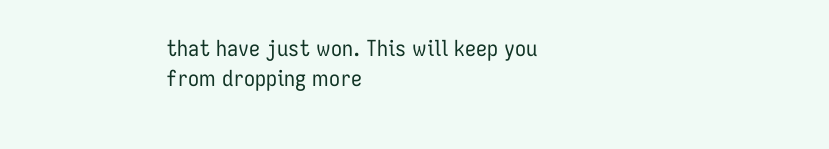that have just won. This will keep you from dropping more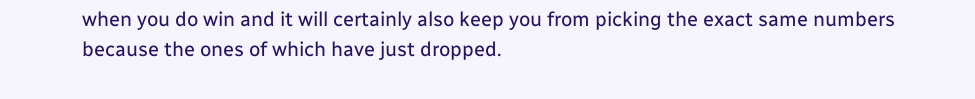when you do win and it will certainly also keep you from picking the exact same numbers because the ones of which have just dropped.